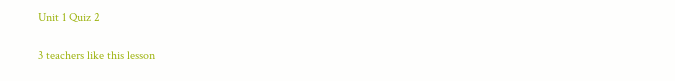Unit 1 Quiz 2

3 teachers like this lesson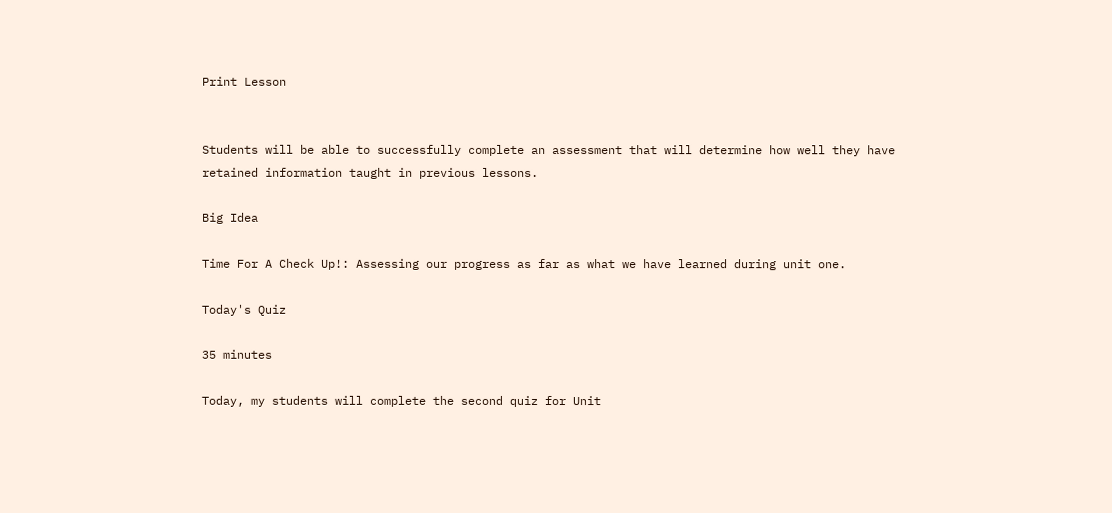Print Lesson


Students will be able to successfully complete an assessment that will determine how well they have retained information taught in previous lessons.

Big Idea

Time For A Check Up!: Assessing our progress as far as what we have learned during unit one.

Today's Quiz

35 minutes

Today, my students will complete the second quiz for Unit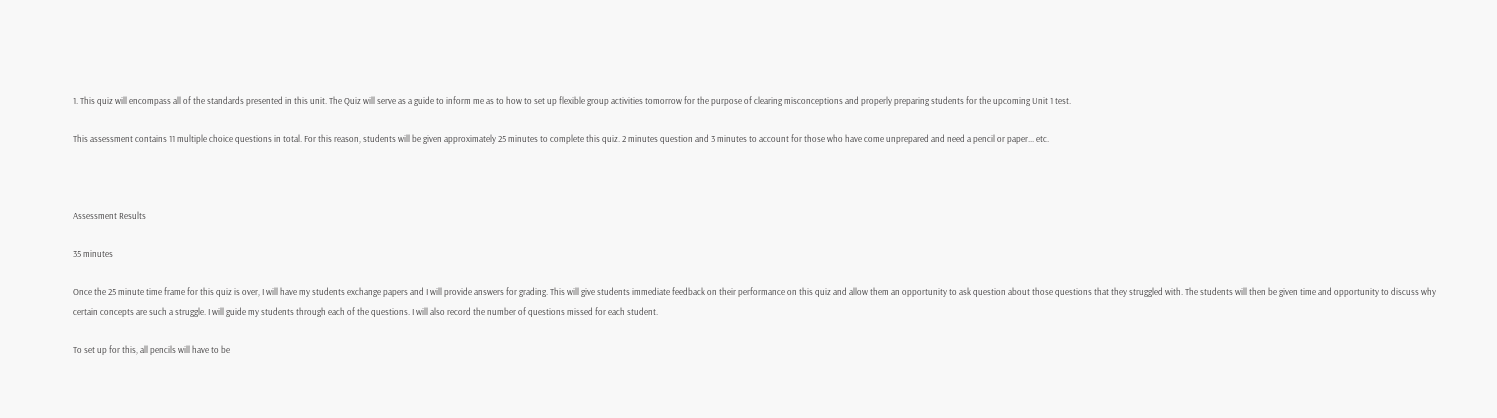1. This quiz will encompass all of the standards presented in this unit. The Quiz will serve as a guide to inform me as to how to set up flexible group activities tomorrow for the purpose of clearing misconceptions and properly preparing students for the upcoming Unit 1 test.

This assessment contains 11 multiple choice questions in total. For this reason, students will be given approximately 25 minutes to complete this quiz. 2 minutes question and 3 minutes to account for those who have come unprepared and need a pencil or paper... etc.



Assessment Results

35 minutes

Once the 25 minute time frame for this quiz is over, I will have my students exchange papers and I will provide answers for grading. This will give students immediate feedback on their performance on this quiz and allow them an opportunity to ask question about those questions that they struggled with. The students will then be given time and opportunity to discuss why certain concepts are such a struggle. I will guide my students through each of the questions. I will also record the number of questions missed for each student.

To set up for this, all pencils will have to be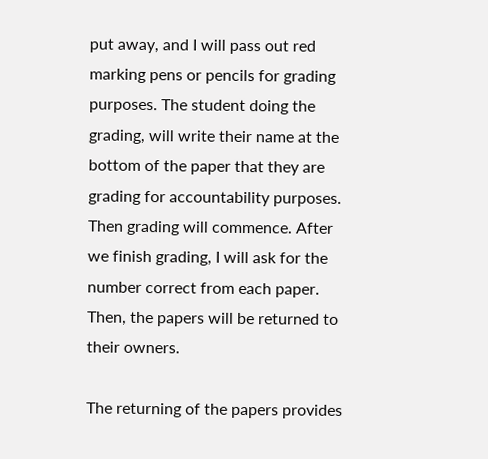put away, and I will pass out red marking pens or pencils for grading purposes. The student doing the grading, will write their name at the bottom of the paper that they are grading for accountability purposes. Then grading will commence. After we finish grading, I will ask for the number correct from each paper. Then, the papers will be returned to their owners.

The returning of the papers provides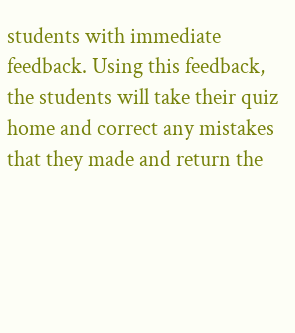students with immediate feedback. Using this feedback, the students will take their quiz home and correct any mistakes that they made and return the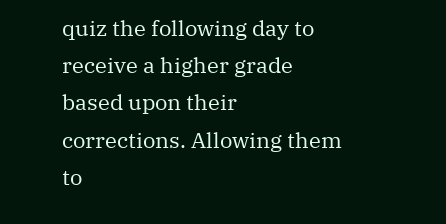quiz the following day to receive a higher grade based upon their corrections. Allowing them to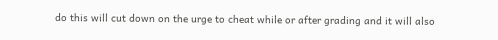do this will cut down on the urge to cheat while or after grading and it will also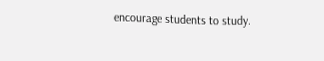encourage students to study.